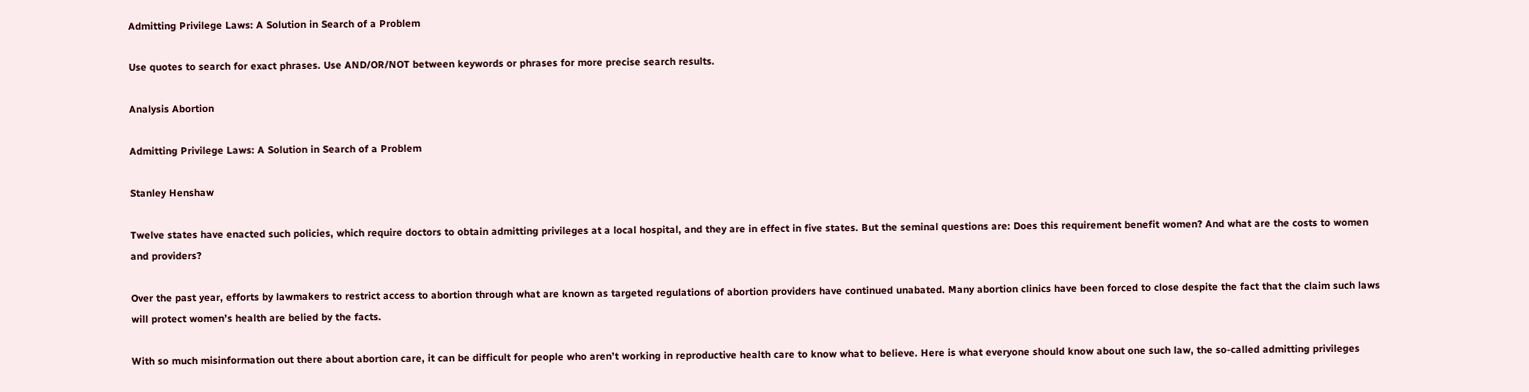Admitting Privilege Laws: A Solution in Search of a Problem

Use quotes to search for exact phrases. Use AND/OR/NOT between keywords or phrases for more precise search results.

Analysis Abortion

Admitting Privilege Laws: A Solution in Search of a Problem

Stanley Henshaw

Twelve states have enacted such policies, which require doctors to obtain admitting privileges at a local hospital, and they are in effect in five states. But the seminal questions are: Does this requirement benefit women? And what are the costs to women and providers?

Over the past year, efforts by lawmakers to restrict access to abortion through what are known as targeted regulations of abortion providers have continued unabated. Many abortion clinics have been forced to close despite the fact that the claim such laws will protect women’s health are belied by the facts.

With so much misinformation out there about abortion care, it can be difficult for people who aren’t working in reproductive health care to know what to believe. Here is what everyone should know about one such law, the so-called admitting privileges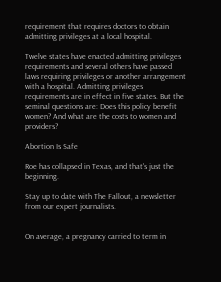requirement that requires doctors to obtain admitting privileges at a local hospital.

Twelve states have enacted admitting privileges requirements and several others have passed laws requiring privileges or another arrangement with a hospital. Admitting privileges requirements are in effect in five states. But the seminal questions are: Does this policy benefit women? And what are the costs to women and providers?

Abortion Is Safe

Roe has collapsed in Texas, and that's just the beginning.

Stay up to date with The Fallout, a newsletter from our expert journalists.


On average, a pregnancy carried to term in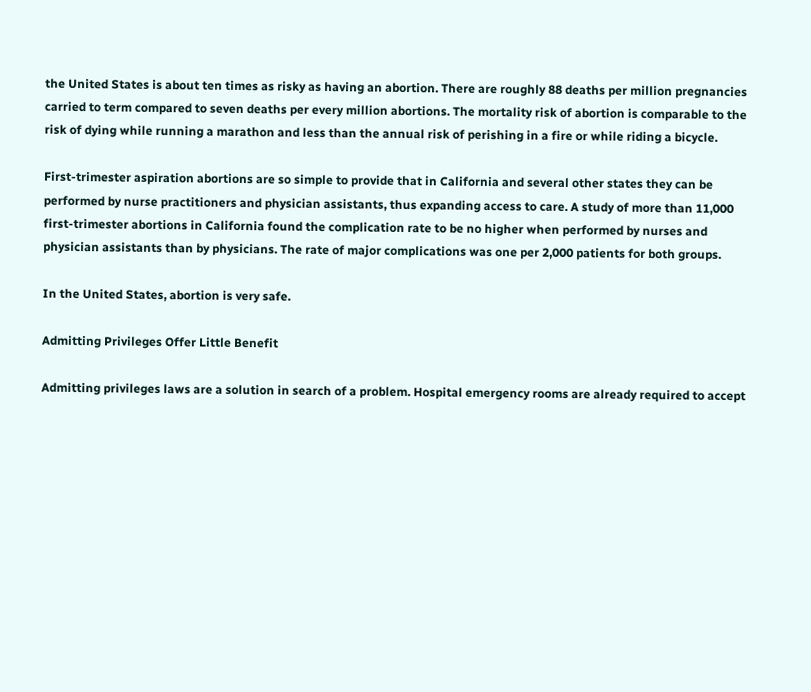the United States is about ten times as risky as having an abortion. There are roughly 88 deaths per million pregnancies carried to term compared to seven deaths per every million abortions. The mortality risk of abortion is comparable to the risk of dying while running a marathon and less than the annual risk of perishing in a fire or while riding a bicycle.

First-trimester aspiration abortions are so simple to provide that in California and several other states they can be performed by nurse practitioners and physician assistants, thus expanding access to care. A study of more than 11,000 first-trimester abortions in California found the complication rate to be no higher when performed by nurses and physician assistants than by physicians. The rate of major complications was one per 2,000 patients for both groups.

In the United States, abortion is very safe.

Admitting Privileges Offer Little Benefit

Admitting privileges laws are a solution in search of a problem. Hospital emergency rooms are already required to accept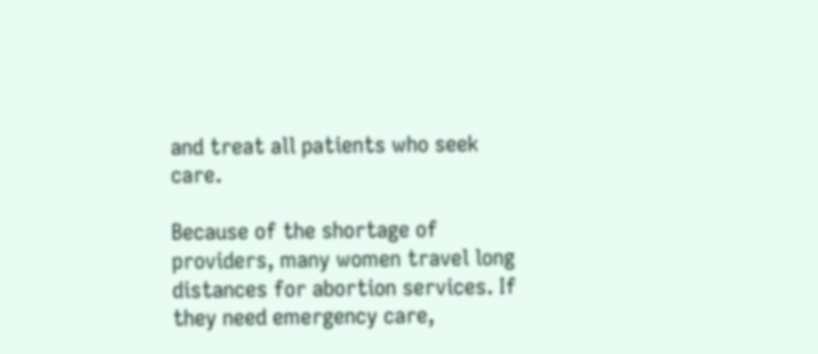and treat all patients who seek care.

Because of the shortage of providers, many women travel long distances for abortion services. If they need emergency care,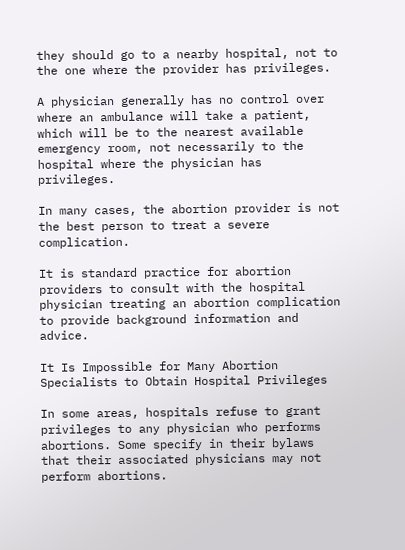they should go to a nearby hospital, not to the one where the provider has privileges.

A physician generally has no control over where an ambulance will take a patient, which will be to the nearest available emergency room, not necessarily to the hospital where the physician has privileges.

In many cases, the abortion provider is not the best person to treat a severe complication.

It is standard practice for abortion providers to consult with the hospital physician treating an abortion complication to provide background information and advice.

It Is Impossible for Many Abortion Specialists to Obtain Hospital Privileges

In some areas, hospitals refuse to grant privileges to any physician who performs abortions. Some specify in their bylaws that their associated physicians may not perform abortions.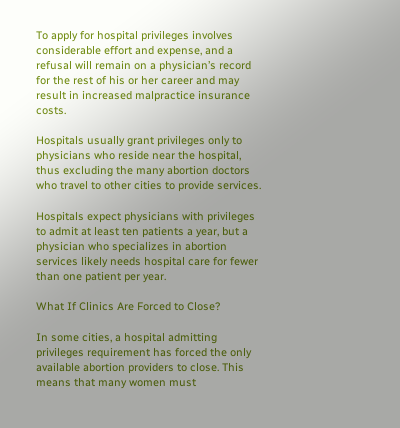To apply for hospital privileges involves considerable effort and expense, and a refusal will remain on a physician’s record for the rest of his or her career and may result in increased malpractice insurance costs.

Hospitals usually grant privileges only to physicians who reside near the hospital, thus excluding the many abortion doctors who travel to other cities to provide services.

Hospitals expect physicians with privileges to admit at least ten patients a year, but a physician who specializes in abortion services likely needs hospital care for fewer than one patient per year.

What If Clinics Are Forced to Close?

In some cities, a hospital admitting privileges requirement has forced the only available abortion providers to close. This means that many women must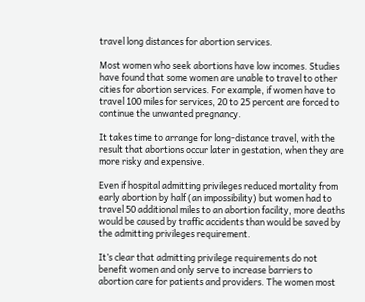travel long distances for abortion services.

Most women who seek abortions have low incomes. Studies have found that some women are unable to travel to other cities for abortion services. For example, if women have to travel 100 miles for services, 20 to 25 percent are forced to continue the unwanted pregnancy.

It takes time to arrange for long-distance travel, with the result that abortions occur later in gestation, when they are more risky and expensive.

Even if hospital admitting privileges reduced mortality from early abortion by half (an impossibility) but women had to travel 50 additional miles to an abortion facility, more deaths would be caused by traffic accidents than would be saved by the admitting privileges requirement.

It’s clear that admitting privilege requirements do not benefit women and only serve to increase barriers to abortion care for patients and providers. The women most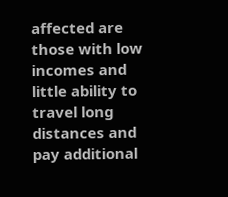affected are those with low incomes and little ability to travel long distances and pay additional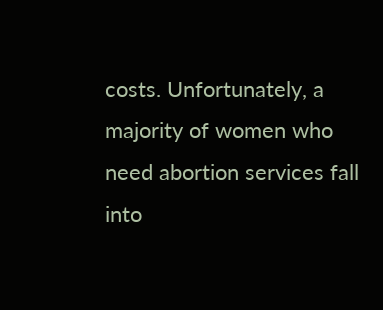costs. Unfortunately, a majority of women who need abortion services fall into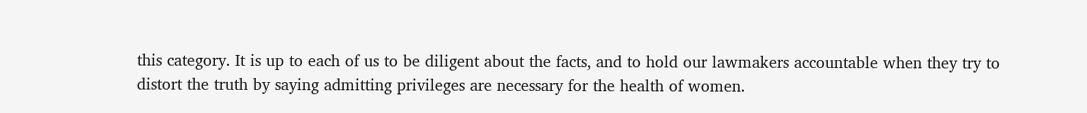this category. It is up to each of us to be diligent about the facts, and to hold our lawmakers accountable when they try to distort the truth by saying admitting privileges are necessary for the health of women.